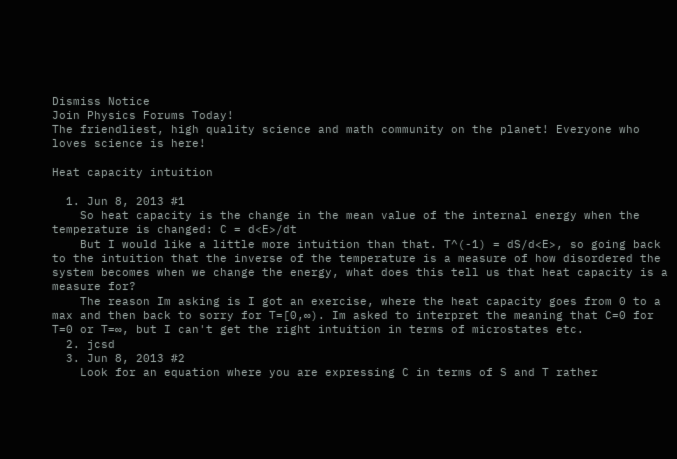Dismiss Notice
Join Physics Forums Today!
The friendliest, high quality science and math community on the planet! Everyone who loves science is here!

Heat capacity intuition

  1. Jun 8, 2013 #1
    So heat capacity is the change in the mean value of the internal energy when the temperature is changed: C = d<E>/dt
    But I would like a little more intuition than that. T^(-1) = dS/d<E>, so going back to the intuition that the inverse of the temperature is a measure of how disordered the system becomes when we change the energy, what does this tell us that heat capacity is a measure for?
    The reason Im asking is I got an exercise, where the heat capacity goes from 0 to a max and then back to sorry for T=[0,∞). Im asked to interpret the meaning that C=0 for T=0 or T=∞, but I can't get the right intuition in terms of microstates etc.
  2. jcsd
  3. Jun 8, 2013 #2
    Look for an equation where you are expressing C in terms of S and T rather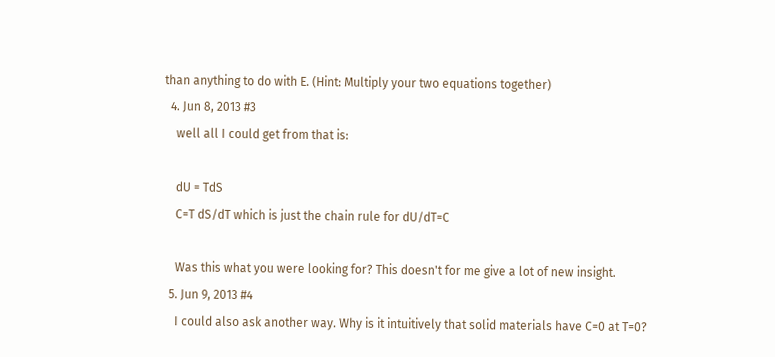than anything to do with E. (Hint: Multiply your two equations together)
  4. Jun 8, 2013 #3
    well all I could get from that is:

    dU = TdS
    C=T dS/dT which is just the chain rule for dU/dT=C

    Was this what you were looking for? This doesn't for me give a lot of new insight.
  5. Jun 9, 2013 #4
    I could also ask another way. Why is it intuitively that solid materials have C=0 at T=0?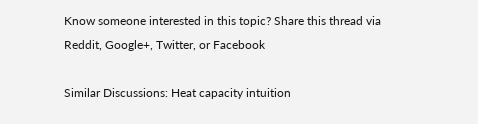Know someone interested in this topic? Share this thread via Reddit, Google+, Twitter, or Facebook

Similar Discussions: Heat capacity intuition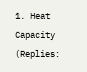1. Heat Capacity (Replies: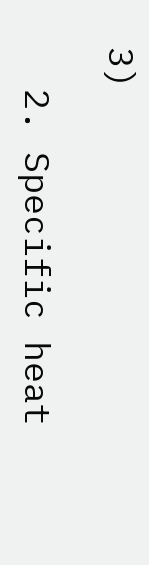3)

  2. Specific heat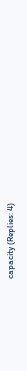capacity (Replies: 4)